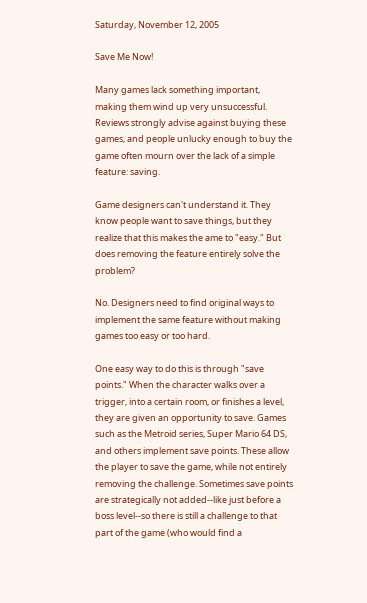Saturday, November 12, 2005

Save Me Now!

Many games lack something important, making them wind up very unsuccessful. Reviews strongly advise against buying these games, and people unlucky enough to buy the game often mourn over the lack of a simple feature: saving.

Game designers can't understand it. They know people want to save things, but they realize that this makes the ame to "easy." But does removing the feature entirely solve the problem?

No. Designers need to find original ways to implement the same feature without making games too easy or too hard.

One easy way to do this is through "save points." When the character walks over a trigger, into a certain room, or finishes a level, they are given an opportunity to save. Games such as the Metroid series, Super Mario 64 DS, and others implement save points. These allow the player to save the game, while not entirely removing the challenge. Sometimes save points are strategically not added--like just before a boss level--so there is still a challenge to that part of the game (who would find a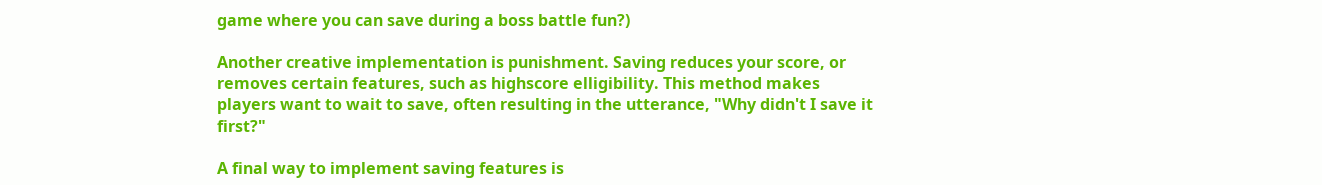game where you can save during a boss battle fun?)

Another creative implementation is punishment. Saving reduces your score, or removes certain features, such as highscore elligibility. This method makes players want to wait to save, often resulting in the utterance, "Why didn't I save it first?"

A final way to implement saving features is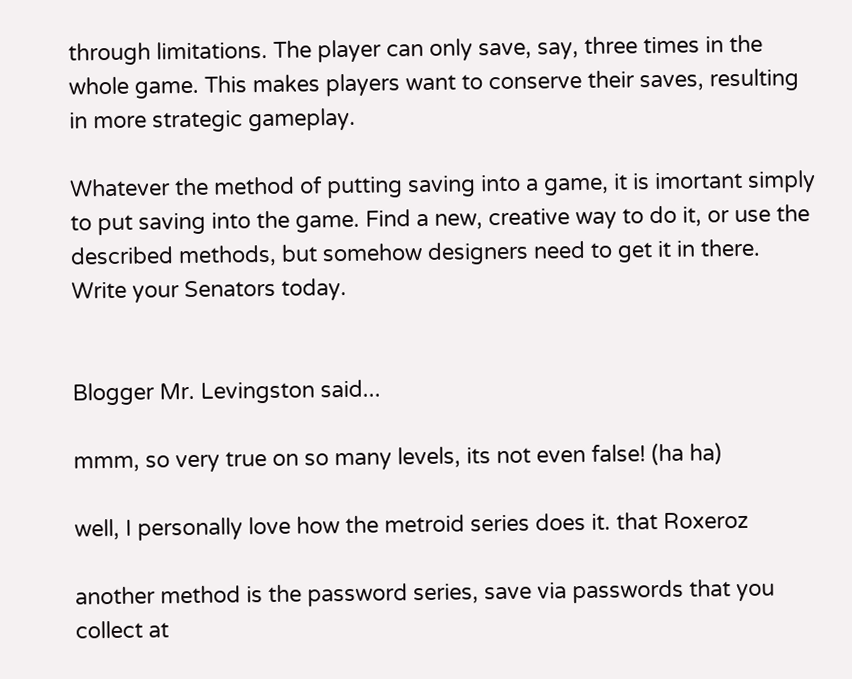through limitations. The player can only save, say, three times in the whole game. This makes players want to conserve their saves, resulting in more strategic gameplay.

Whatever the method of putting saving into a game, it is imortant simply to put saving into the game. Find a new, creative way to do it, or use the described methods, but somehow designers need to get it in there. Write your Senators today.


Blogger Mr. Levingston said...

mmm, so very true on so many levels, its not even false! (ha ha)

well, I personally love how the metroid series does it. that Roxeroz

another method is the password series, save via passwords that you collect at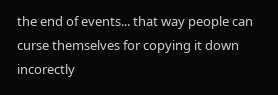the end of events... that way people can curse themselves for copying it down incorectly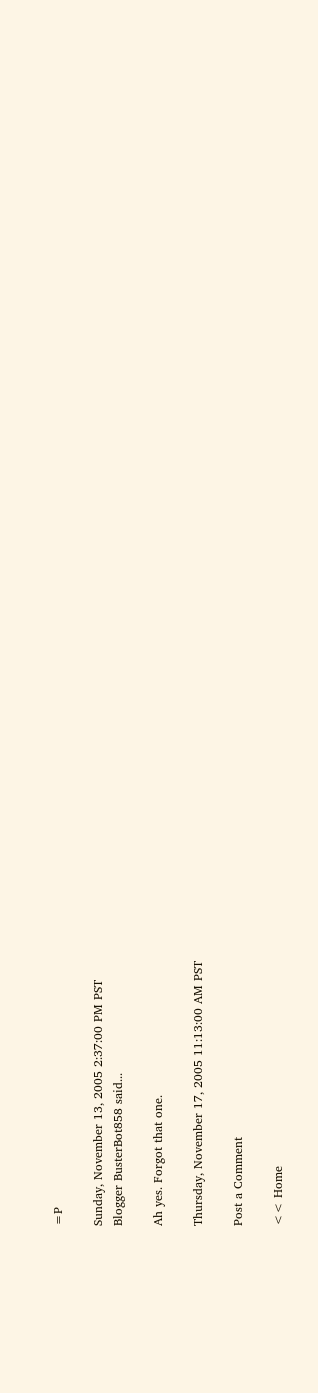=P

Sunday, November 13, 2005 2:37:00 PM PST
Blogger BusterBot858 said...

Ah yes. Forgot that one.

Thursday, November 17, 2005 11:13:00 AM PST

Post a Comment

<< Home